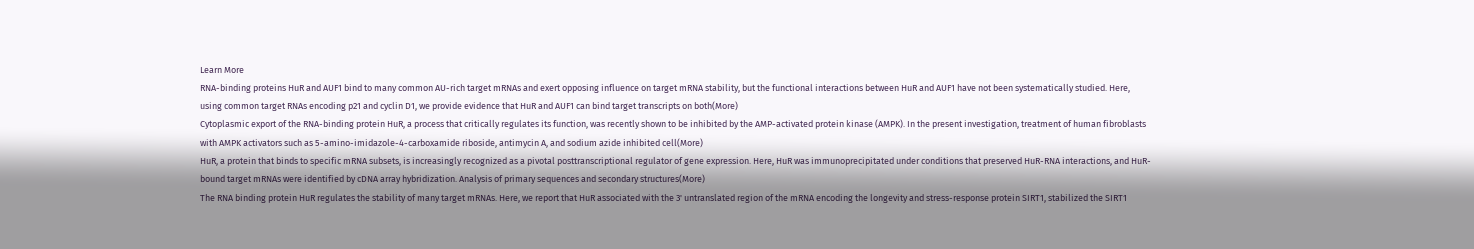Learn More
RNA-binding proteins HuR and AUF1 bind to many common AU-rich target mRNAs and exert opposing influence on target mRNA stability, but the functional interactions between HuR and AUF1 have not been systematically studied. Here, using common target RNAs encoding p21 and cyclin D1, we provide evidence that HuR and AUF1 can bind target transcripts on both(More)
Cytoplasmic export of the RNA-binding protein HuR, a process that critically regulates its function, was recently shown to be inhibited by the AMP-activated protein kinase (AMPK). In the present investigation, treatment of human fibroblasts with AMPK activators such as 5-amino-imidazole-4-carboxamide riboside, antimycin A, and sodium azide inhibited cell(More)
HuR, a protein that binds to specific mRNA subsets, is increasingly recognized as a pivotal posttranscriptional regulator of gene expression. Here, HuR was immunoprecipitated under conditions that preserved HuR-RNA interactions, and HuR-bound target mRNAs were identified by cDNA array hybridization. Analysis of primary sequences and secondary structures(More)
The RNA binding protein HuR regulates the stability of many target mRNAs. Here, we report that HuR associated with the 3' untranslated region of the mRNA encoding the longevity and stress-response protein SIRT1, stabilized the SIRT1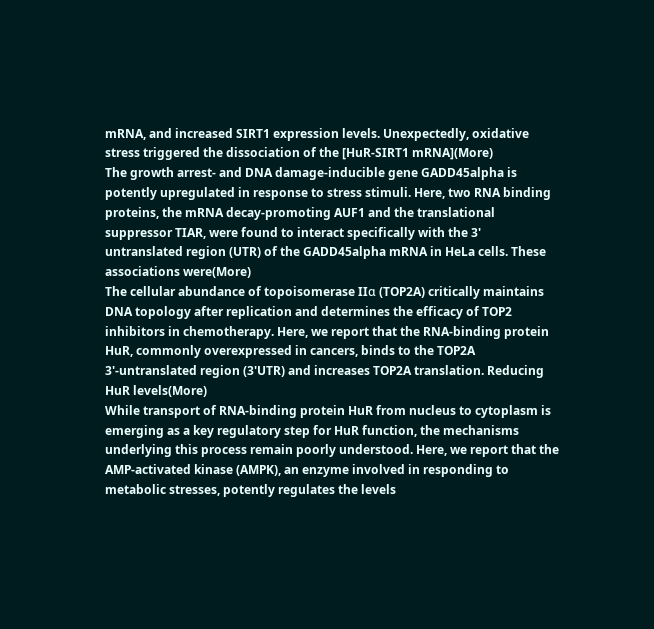mRNA, and increased SIRT1 expression levels. Unexpectedly, oxidative stress triggered the dissociation of the [HuR-SIRT1 mRNA](More)
The growth arrest- and DNA damage-inducible gene GADD45alpha is potently upregulated in response to stress stimuli. Here, two RNA binding proteins, the mRNA decay-promoting AUF1 and the translational suppressor TIAR, were found to interact specifically with the 3' untranslated region (UTR) of the GADD45alpha mRNA in HeLa cells. These associations were(More)
The cellular abundance of topoisomerase IIα (TOP2A) critically maintains DNA topology after replication and determines the efficacy of TOP2 inhibitors in chemotherapy. Here, we report that the RNA-binding protein HuR, commonly overexpressed in cancers, binds to the TOP2A 3'-untranslated region (3'UTR) and increases TOP2A translation. Reducing HuR levels(More)
While transport of RNA-binding protein HuR from nucleus to cytoplasm is emerging as a key regulatory step for HuR function, the mechanisms underlying this process remain poorly understood. Here, we report that the AMP-activated kinase (AMPK), an enzyme involved in responding to metabolic stresses, potently regulates the levels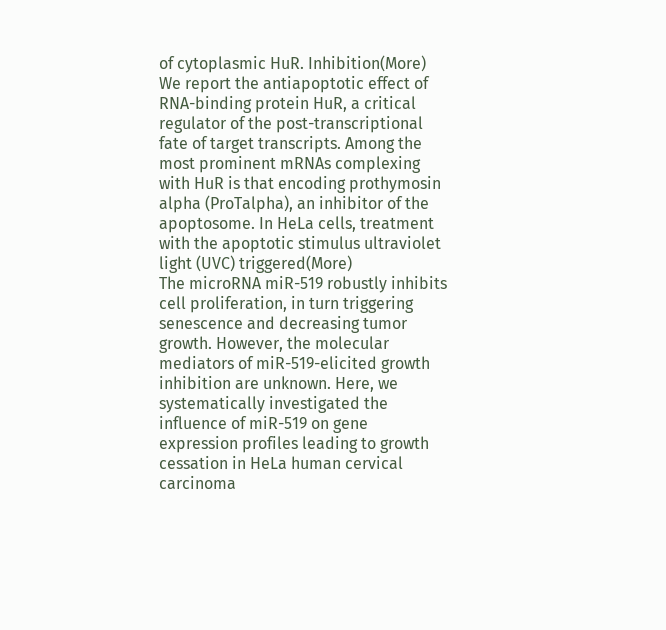of cytoplasmic HuR. Inhibition(More)
We report the antiapoptotic effect of RNA-binding protein HuR, a critical regulator of the post-transcriptional fate of target transcripts. Among the most prominent mRNAs complexing with HuR is that encoding prothymosin alpha (ProTalpha), an inhibitor of the apoptosome. In HeLa cells, treatment with the apoptotic stimulus ultraviolet light (UVC) triggered(More)
The microRNA miR-519 robustly inhibits cell proliferation, in turn triggering senescence and decreasing tumor growth. However, the molecular mediators of miR-519-elicited growth inhibition are unknown. Here, we systematically investigated the influence of miR-519 on gene expression profiles leading to growth cessation in HeLa human cervical carcinoma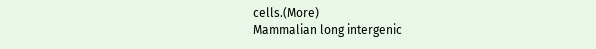cells.(More)
Mammalian long intergenic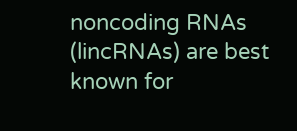noncoding RNAs (lincRNAs) are best known for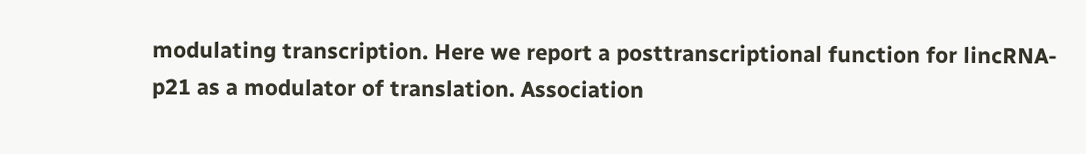modulating transcription. Here we report a posttranscriptional function for lincRNA-p21 as a modulator of translation. Association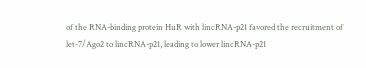of the RNA-binding protein HuR with lincRNA-p21 favored the recruitment of let-7/Ago2 to lincRNA-p21, leading to lower lincRNA-p21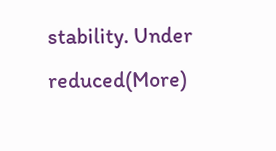stability. Under reduced(More)